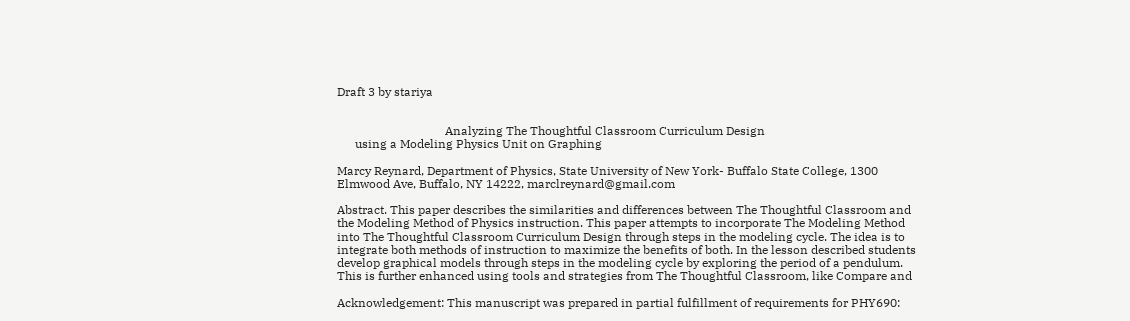Draft 3 by stariya


                                    Analyzing The Thoughtful Classroom Curriculum Design
      using a Modeling Physics Unit on Graphing

Marcy Reynard, Department of Physics, State University of New York- Buffalo State College, 1300
Elmwood Ave, Buffalo, NY 14222, marclreynard@gmail.com

Abstract. This paper describes the similarities and differences between The Thoughtful Classroom and
the Modeling Method of Physics instruction. This paper attempts to incorporate The Modeling Method
into The Thoughtful Classroom Curriculum Design through steps in the modeling cycle. The idea is to
integrate both methods of instruction to maximize the benefits of both. In the lesson described students
develop graphical models through steps in the modeling cycle by exploring the period of a pendulum.
This is further enhanced using tools and strategies from The Thoughtful Classroom, like Compare and

Acknowledgement: This manuscript was prepared in partial fulfillment of requirements for PHY690: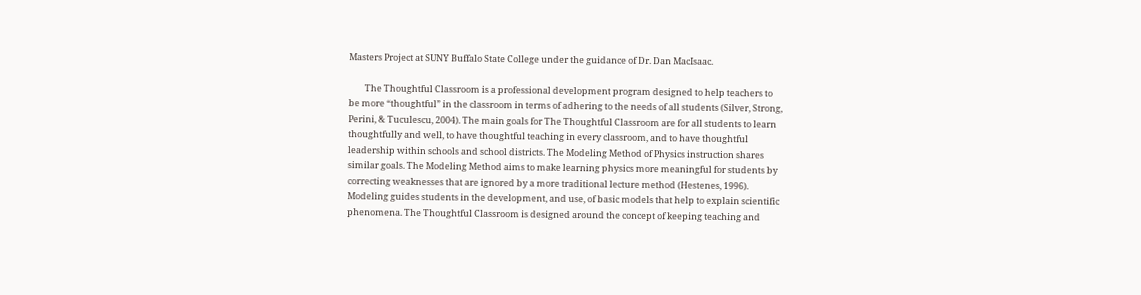Masters Project at SUNY Buffalo State College under the guidance of Dr. Dan MacIsaac.

        The Thoughtful Classroom is a professional development program designed to help teachers to
be more “thoughtful” in the classroom in terms of adhering to the needs of all students (Silver, Strong,
Perini, & Tuculescu, 2004). The main goals for The Thoughtful Classroom are for all students to learn
thoughtfully and well, to have thoughtful teaching in every classroom, and to have thoughtful
leadership within schools and school districts. The Modeling Method of Physics instruction shares
similar goals. The Modeling Method aims to make learning physics more meaningful for students by
correcting weaknesses that are ignored by a more traditional lecture method (Hestenes, 1996).
Modeling guides students in the development, and use, of basic models that help to explain scientific
phenomena. The Thoughtful Classroom is designed around the concept of keeping teaching and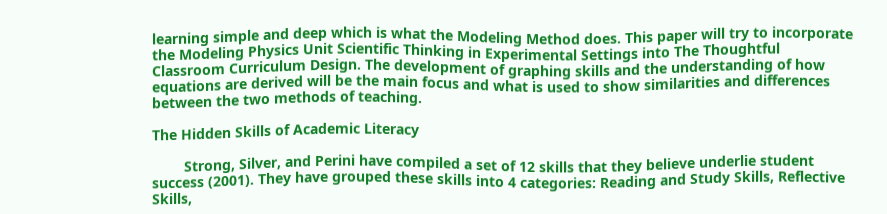learning simple and deep which is what the Modeling Method does. This paper will try to incorporate
the Modeling Physics Unit Scientific Thinking in Experimental Settings into The Thoughtful
Classroom Curriculum Design. The development of graphing skills and the understanding of how
equations are derived will be the main focus and what is used to show similarities and differences
between the two methods of teaching.

The Hidden Skills of Academic Literacy

        Strong, Silver, and Perini have compiled a set of 12 skills that they believe underlie student
success (2001). They have grouped these skills into 4 categories: Reading and Study Skills, Reflective
Skills,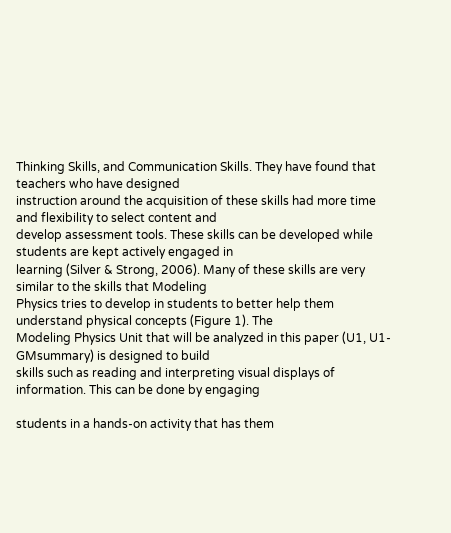Thinking Skills, and Communication Skills. They have found that teachers who have designed
instruction around the acquisition of these skills had more time and flexibility to select content and
develop assessment tools. These skills can be developed while students are kept actively engaged in
learning (Silver & Strong, 2006). Many of these skills are very similar to the skills that Modeling
Physics tries to develop in students to better help them understand physical concepts (Figure 1). The
Modeling Physics Unit that will be analyzed in this paper (U1, U1-GMsummary) is designed to build
skills such as reading and interpreting visual displays of information. This can be done by engaging

students in a hands-on activity that has them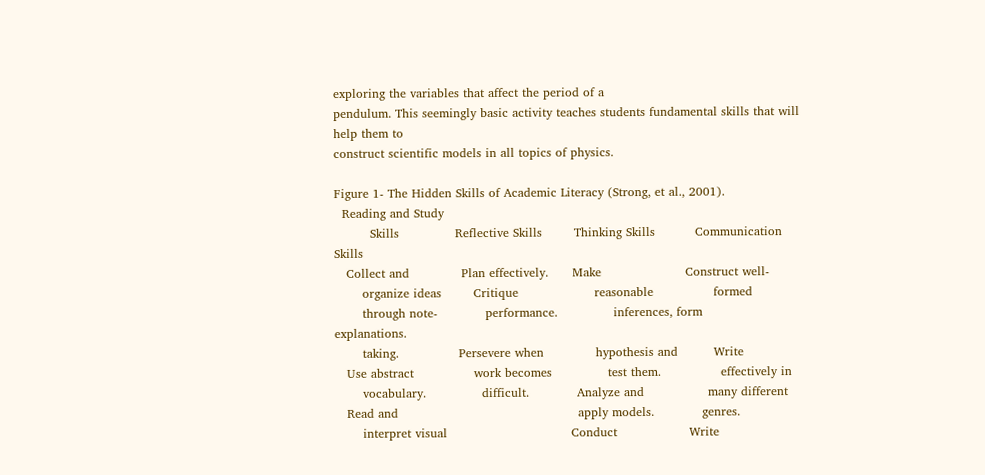exploring the variables that affect the period of a
pendulum. This seemingly basic activity teaches students fundamental skills that will help them to
construct scientific models in all topics of physics.

Figure 1- The Hidden Skills of Academic Literacy (Strong, et al., 2001).
  Reading and Study
         Skills              Reflective Skills        Thinking Skills          Communication Skills
   Collect and             Plan effectively.      Make                     Construct well-
       organize ideas        Critique                   reasonable               formed
       through note-            performance.              inferences, form         explanations.
       taking.               Persevere when             hypothesis and         Write
   Use abstract               work becomes              test them.               effectively in
       vocabulary.              difficult.            Analyze and                many different
   Read and                                             apply models.            genres.
       interpret visual                               Conduct                  Write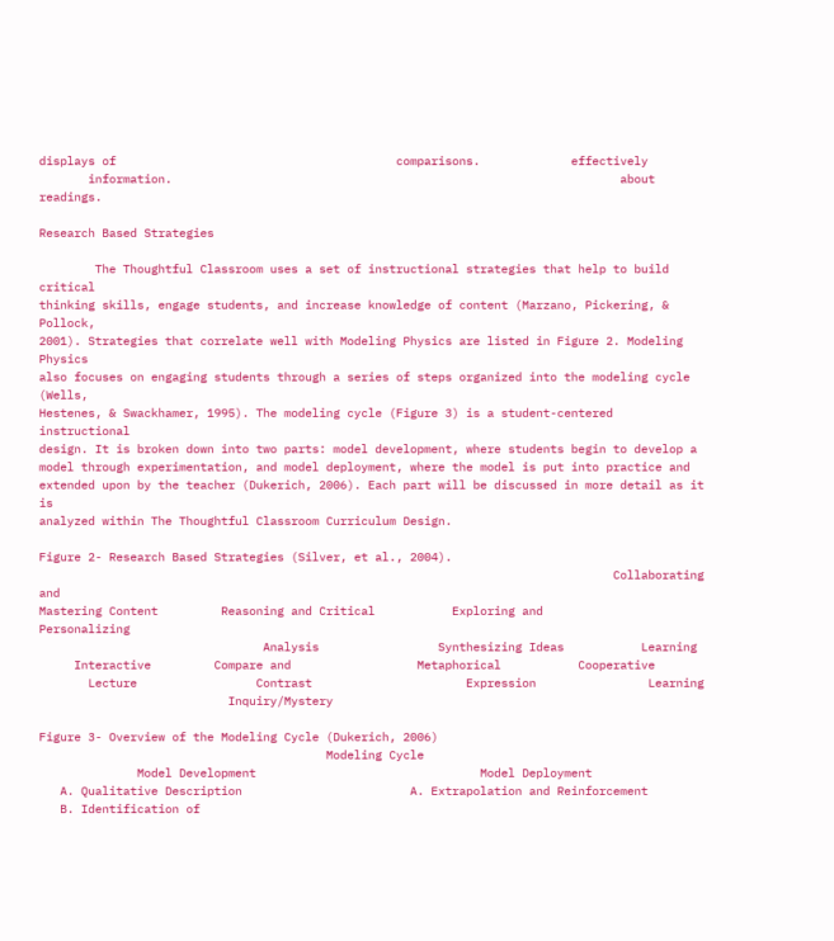displays of                                        comparisons.             effectively
       information.                                                                about readings.

Research Based Strategies

        The Thoughtful Classroom uses a set of instructional strategies that help to build critical
thinking skills, engage students, and increase knowledge of content (Marzano, Pickering, & Pollock,
2001). Strategies that correlate well with Modeling Physics are listed in Figure 2. Modeling Physics
also focuses on engaging students through a series of steps organized into the modeling cycle (Wells,
Hestenes, & Swackhamer, 1995). The modeling cycle (Figure 3) is a student-centered instructional
design. It is broken down into two parts: model development, where students begin to develop a
model through experimentation, and model deployment, where the model is put into practice and
extended upon by the teacher (Dukerich, 2006). Each part will be discussed in more detail as it is
analyzed within The Thoughtful Classroom Curriculum Design.

Figure 2- Research Based Strategies (Silver, et al., 2004).
                                                                                  Collaborating and
Mastering Content         Reasoning and Critical           Exploring and            Personalizing
                                Analysis                 Synthesizing Ideas           Learning
     Interactive         Compare and                  Metaphorical           Cooperative
       Lecture                 Contrast                      Expression                Learning
                           Inquiry/Mystery

Figure 3- Overview of the Modeling Cycle (Dukerich, 2006)
                                         Modeling Cycle
              Model Development                                Model Deployment
   A. Qualitative Description                        A. Extrapolation and Reinforcement
   B. Identification of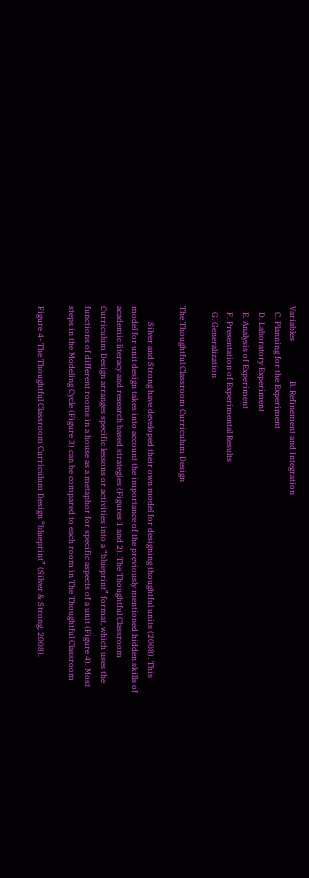Variables                    B. Refinement and Integration
   C. Planning for the Experiment
   D. Laboratory Experiment
   E. Analysis of Experiment
   F. Presentation of Experimental Results
   G. Generalization

The Thoughtful Classroom Curriculum Design

        Silver and Strong have developed their own model for designing thoughtful units (2008). This
model for unit design takes into account the importance of the previously mentioned hidden skills of
academic literacy and research based strategies (Figures 1 and 2). The Thoughtful Classroom
Curriculum Design arranges specific lessons or activities into a “blueprint” format, which uses the
functions of different rooms in a house as a metaphor for specific aspects of a unit (Figure 4). Most
steps in the Modeling Cycle (Figure 3) can be compared to each room in The Thoughtful Classroom

Figure 4- The Thoughtful Classroom Curriculum Design “blueprint” (Silver & Strong, 2008).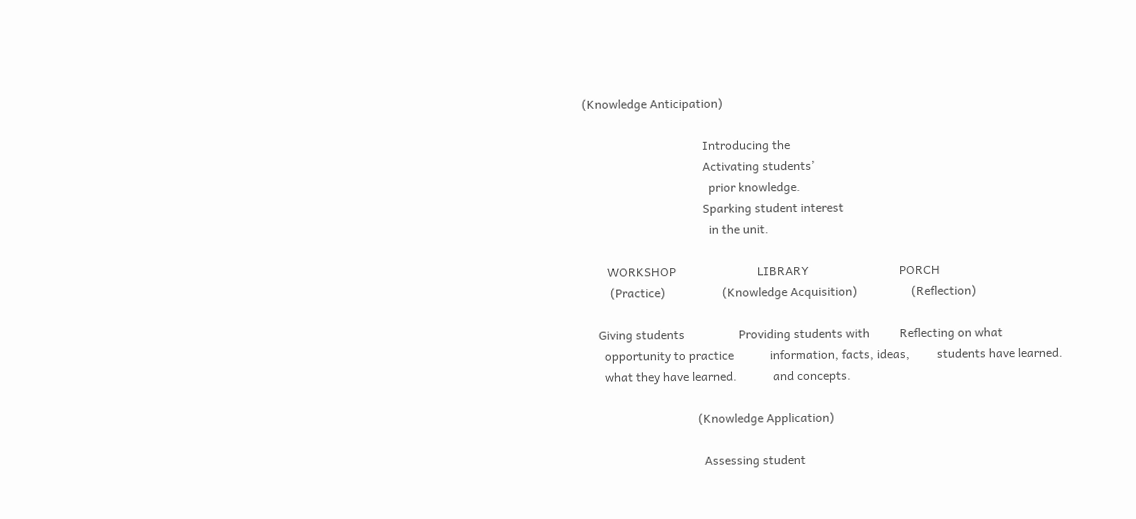(Knowledge Anticipation)

                                        Introducing the
                                        Activating students’
                                          prior knowledge.
                                        Sparking student interest
                                          in the unit.

        WORKSHOP                           LIBRARY                              PORCH
         (Practice)                   (Knowledge Acquisition)                  (Reflection)

     Giving students                  Providing students with          Reflecting on what
       opportunity to practice            information, facts, ideas,         students have learned.
       what they have learned.            and concepts.

                                      (Knowledge Application)

                                        Assessing student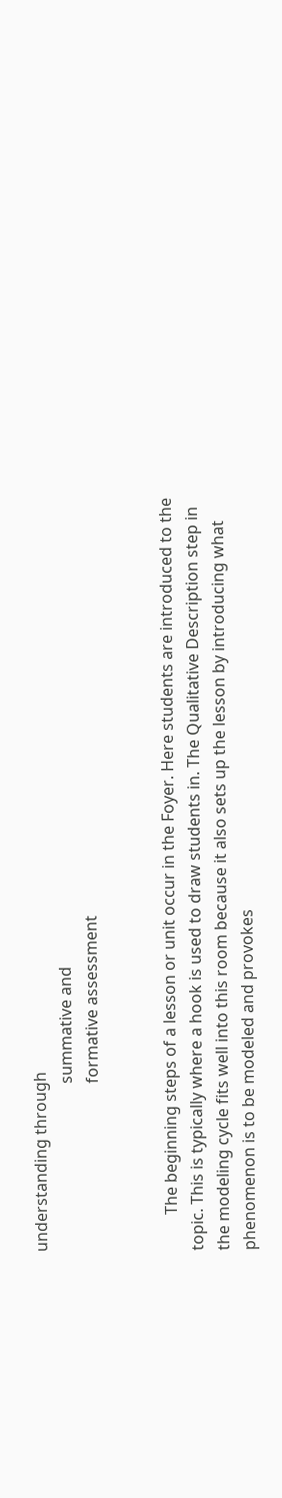understanding through
                                          summative and
                                          formative assessment


         The beginning steps of a lesson or unit occur in the Foyer. Here students are introduced to the
topic. This is typically where a hook is used to draw students in. The Qualitative Description step in
the modeling cycle fits well into this room because it also sets up the lesson by introducing what
phenomenon is to be modeled and provokes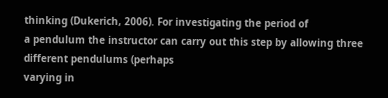thinking (Dukerich, 2006). For investigating the period of
a pendulum the instructor can carry out this step by allowing three different pendulums (perhaps
varying in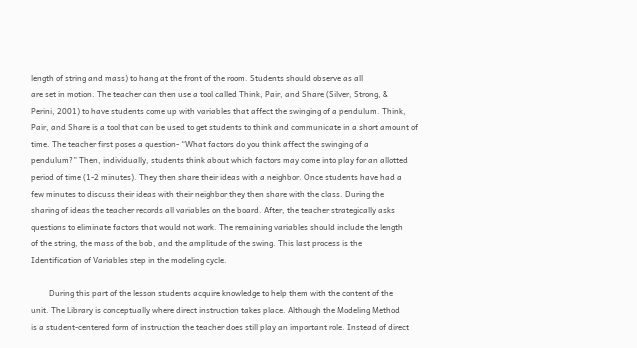length of string and mass) to hang at the front of the room. Students should observe as all
are set in motion. The teacher can then use a tool called Think, Pair, and Share (Silver, Strong, &
Perini, 2001) to have students come up with variables that affect the swinging of a pendulum. Think,
Pair, and Share is a tool that can be used to get students to think and communicate in a short amount of
time. The teacher first poses a question- “What factors do you think affect the swinging of a
pendulum?” Then, individually, students think about which factors may come into play for an allotted
period of time (1-2 minutes). They then share their ideas with a neighbor. Once students have had a
few minutes to discuss their ideas with their neighbor they then share with the class. During the
sharing of ideas the teacher records all variables on the board. After, the teacher strategically asks
questions to eliminate factors that would not work. The remaining variables should include the length
of the string, the mass of the bob, and the amplitude of the swing. This last process is the
Identification of Variables step in the modeling cycle.

         During this part of the lesson students acquire knowledge to help them with the content of the
unit. The Library is conceptually where direct instruction takes place. Although the Modeling Method
is a student-centered form of instruction the teacher does still play an important role. Instead of direct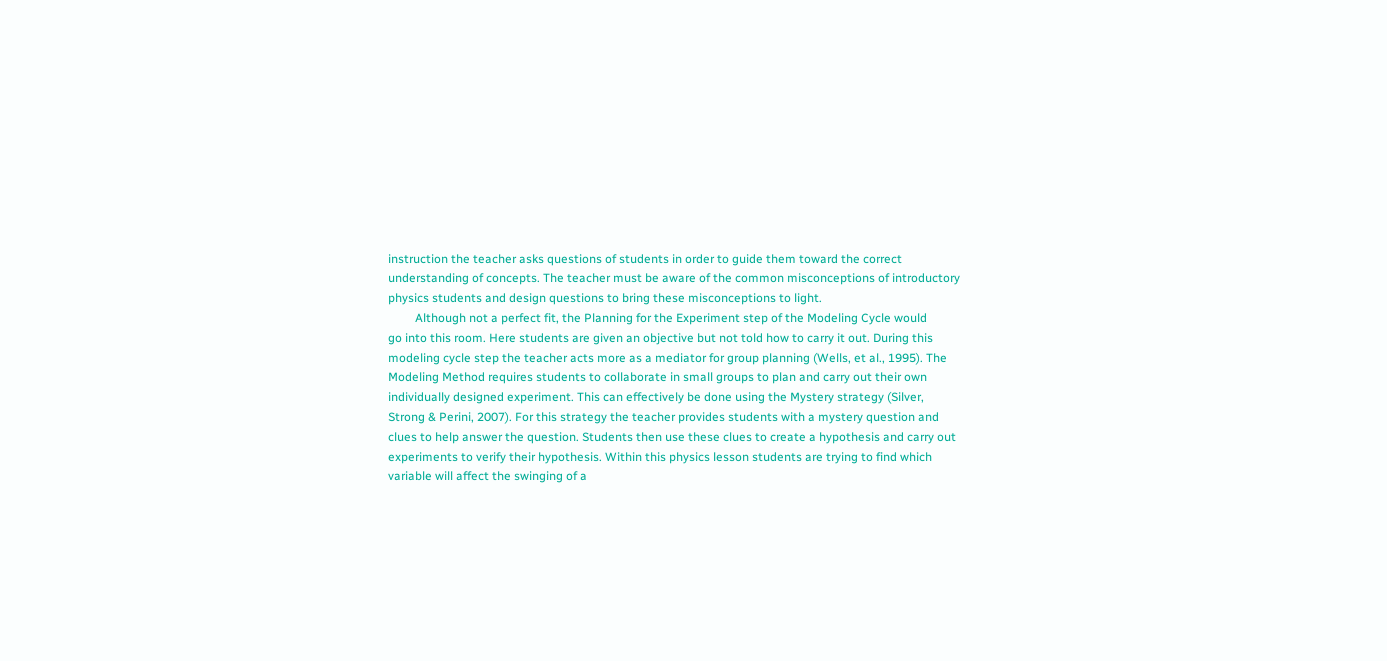instruction the teacher asks questions of students in order to guide them toward the correct
understanding of concepts. The teacher must be aware of the common misconceptions of introductory
physics students and design questions to bring these misconceptions to light.
         Although not a perfect fit, the Planning for the Experiment step of the Modeling Cycle would
go into this room. Here students are given an objective but not told how to carry it out. During this
modeling cycle step the teacher acts more as a mediator for group planning (Wells, et al., 1995). The
Modeling Method requires students to collaborate in small groups to plan and carry out their own
individually designed experiment. This can effectively be done using the Mystery strategy (Silver,
Strong & Perini, 2007). For this strategy the teacher provides students with a mystery question and
clues to help answer the question. Students then use these clues to create a hypothesis and carry out
experiments to verify their hypothesis. Within this physics lesson students are trying to find which
variable will affect the swinging of a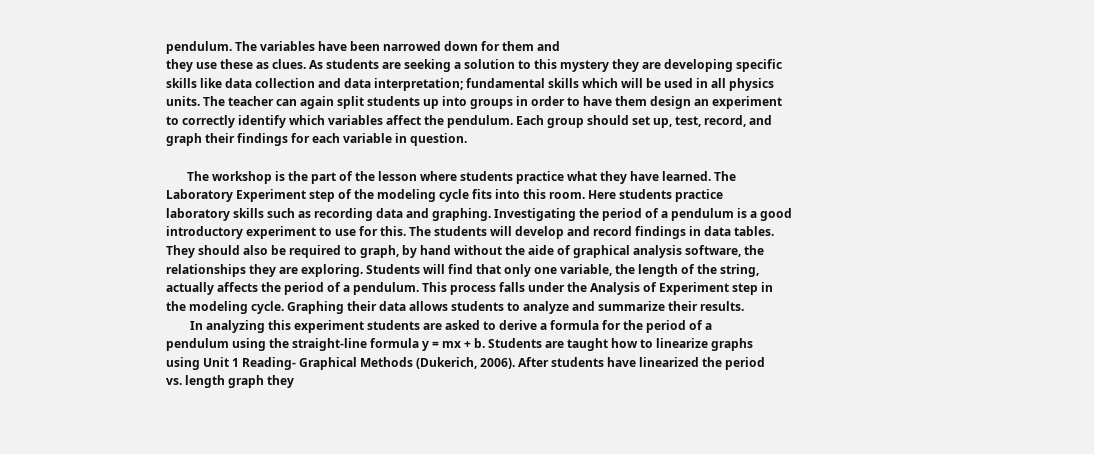pendulum. The variables have been narrowed down for them and
they use these as clues. As students are seeking a solution to this mystery they are developing specific
skills like data collection and data interpretation; fundamental skills which will be used in all physics
units. The teacher can again split students up into groups in order to have them design an experiment
to correctly identify which variables affect the pendulum. Each group should set up, test, record, and
graph their findings for each variable in question.

       The workshop is the part of the lesson where students practice what they have learned. The
Laboratory Experiment step of the modeling cycle fits into this room. Here students practice
laboratory skills such as recording data and graphing. Investigating the period of a pendulum is a good
introductory experiment to use for this. The students will develop and record findings in data tables.
They should also be required to graph, by hand without the aide of graphical analysis software, the
relationships they are exploring. Students will find that only one variable, the length of the string,
actually affects the period of a pendulum. This process falls under the Analysis of Experiment step in
the modeling cycle. Graphing their data allows students to analyze and summarize their results.
        In analyzing this experiment students are asked to derive a formula for the period of a
pendulum using the straight-line formula y = mx + b. Students are taught how to linearize graphs
using Unit 1 Reading- Graphical Methods (Dukerich, 2006). After students have linearized the period
vs. length graph they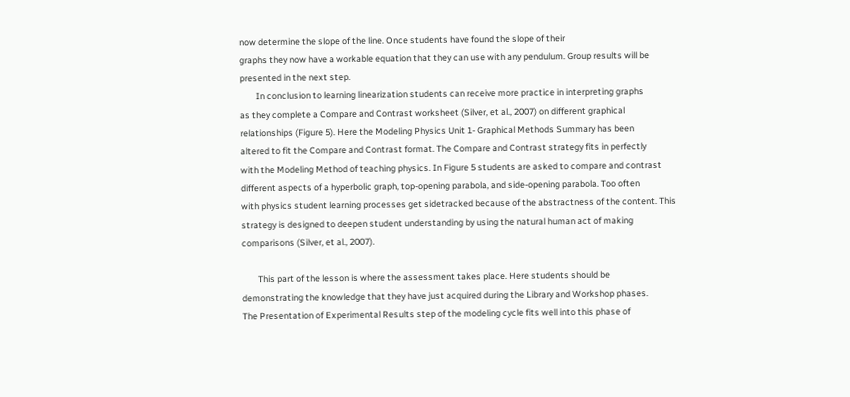now determine the slope of the line. Once students have found the slope of their
graphs they now have a workable equation that they can use with any pendulum. Group results will be
presented in the next step.
        In conclusion to learning linearization students can receive more practice in interpreting graphs
as they complete a Compare and Contrast worksheet (Silver, et al., 2007) on different graphical
relationships (Figure 5). Here the Modeling Physics Unit 1- Graphical Methods Summary has been
altered to fit the Compare and Contrast format. The Compare and Contrast strategy fits in perfectly
with the Modeling Method of teaching physics. In Figure 5 students are asked to compare and contrast
different aspects of a hyperbolic graph, top-opening parabola, and side-opening parabola. Too often
with physics student learning processes get sidetracked because of the abstractness of the content. This
strategy is designed to deepen student understanding by using the natural human act of making
comparisons (Silver, et al., 2007).

        This part of the lesson is where the assessment takes place. Here students should be
demonstrating the knowledge that they have just acquired during the Library and Workshop phases.
The Presentation of Experimental Results step of the modeling cycle fits well into this phase of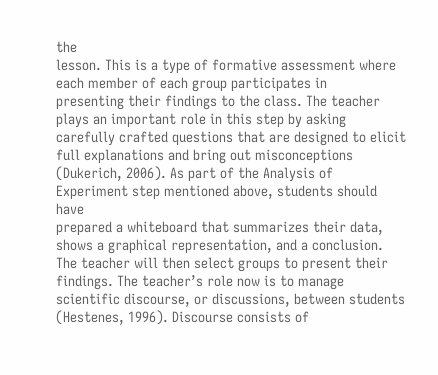the
lesson. This is a type of formative assessment where each member of each group participates in
presenting their findings to the class. The teacher plays an important role in this step by asking
carefully crafted questions that are designed to elicit full explanations and bring out misconceptions
(Dukerich, 2006). As part of the Analysis of Experiment step mentioned above, students should have
prepared a whiteboard that summarizes their data, shows a graphical representation, and a conclusion.
The teacher will then select groups to present their findings. The teacher’s role now is to manage
scientific discourse, or discussions, between students (Hestenes, 1996). Discourse consists of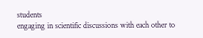students
engaging in scientific discussions with each other to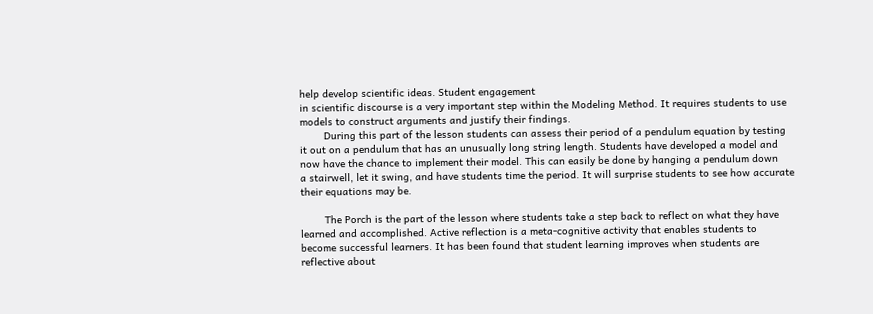help develop scientific ideas. Student engagement
in scientific discourse is a very important step within the Modeling Method. It requires students to use
models to construct arguments and justify their findings.
        During this part of the lesson students can assess their period of a pendulum equation by testing
it out on a pendulum that has an unusually long string length. Students have developed a model and
now have the chance to implement their model. This can easily be done by hanging a pendulum down
a stairwell, let it swing, and have students time the period. It will surprise students to see how accurate
their equations may be.

        The Porch is the part of the lesson where students take a step back to reflect on what they have
learned and accomplished. Active reflection is a meta-cognitive activity that enables students to
become successful learners. It has been found that student learning improves when students are
reflective about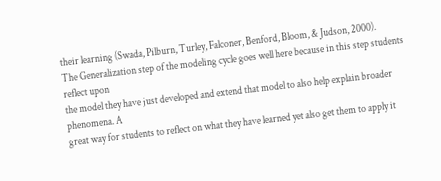their learning (Swada, Pilburn, Turley, Falconer, Benford, Bloom, & Judson, 2000).
The Generalization step of the modeling cycle goes well here because in this step students reflect upon
the model they have just developed and extend that model to also help explain broader phenomena. A
great way for students to reflect on what they have learned yet also get them to apply it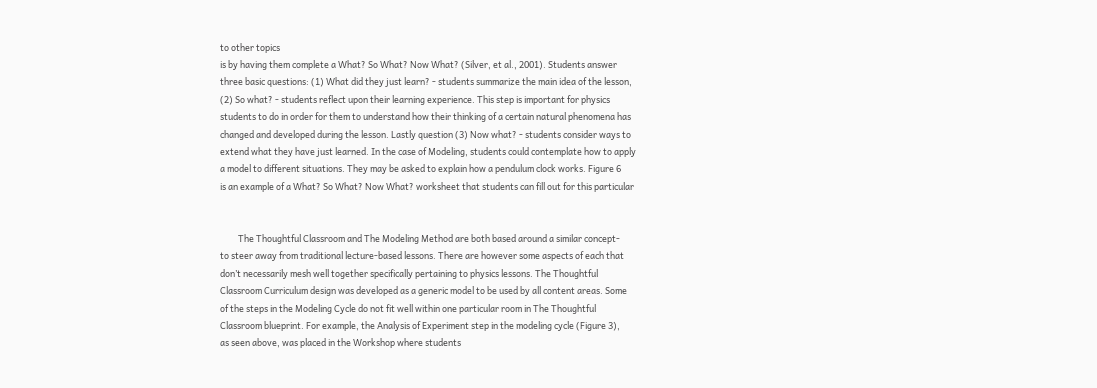to other topics
is by having them complete a What? So What? Now What? (Silver, et al., 2001). Students answer
three basic questions: (1) What did they just learn? - students summarize the main idea of the lesson,
(2) So what? - students reflect upon their learning experience. This step is important for physics
students to do in order for them to understand how their thinking of a certain natural phenomena has
changed and developed during the lesson. Lastly question (3) Now what? - students consider ways to
extend what they have just learned. In the case of Modeling, students could contemplate how to apply
a model to different situations. They may be asked to explain how a pendulum clock works. Figure 6
is an example of a What? So What? Now What? worksheet that students can fill out for this particular


         The Thoughtful Classroom and The Modeling Method are both based around a similar concept-
to steer away from traditional lecture-based lessons. There are however some aspects of each that
don’t necessarily mesh well together specifically pertaining to physics lessons. The Thoughtful
Classroom Curriculum design was developed as a generic model to be used by all content areas. Some
of the steps in the Modeling Cycle do not fit well within one particular room in The Thoughtful
Classroom blueprint. For example, the Analysis of Experiment step in the modeling cycle (Figure 3),
as seen above, was placed in the Workshop where students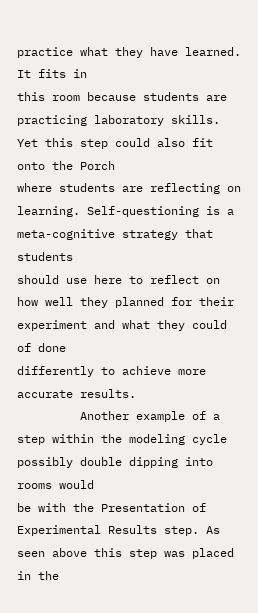practice what they have learned. It fits in
this room because students are practicing laboratory skills. Yet this step could also fit onto the Porch
where students are reflecting on learning. Self-questioning is a meta-cognitive strategy that students
should use here to reflect on how well they planned for their experiment and what they could of done
differently to achieve more accurate results.
         Another example of a step within the modeling cycle possibly double dipping into rooms would
be with the Presentation of Experimental Results step. As seen above this step was placed in the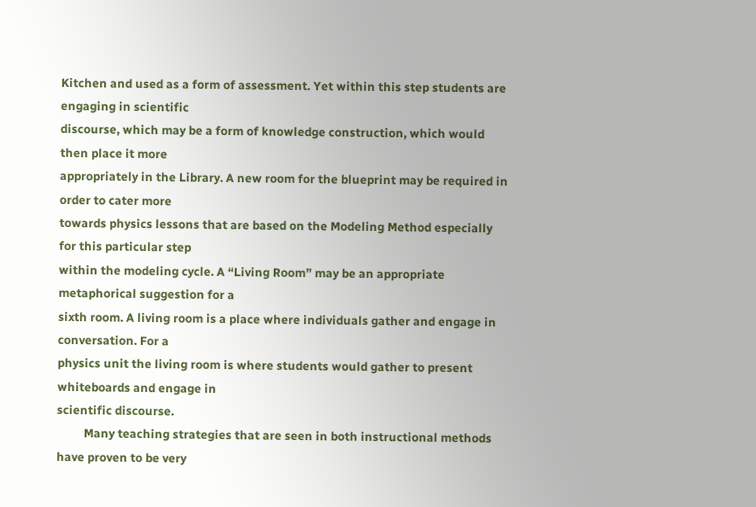Kitchen and used as a form of assessment. Yet within this step students are engaging in scientific
discourse, which may be a form of knowledge construction, which would then place it more
appropriately in the Library. A new room for the blueprint may be required in order to cater more
towards physics lessons that are based on the Modeling Method especially for this particular step
within the modeling cycle. A “Living Room” may be an appropriate metaphorical suggestion for a
sixth room. A living room is a place where individuals gather and engage in conversation. For a
physics unit the living room is where students would gather to present whiteboards and engage in
scientific discourse.
         Many teaching strategies that are seen in both instructional methods have proven to be very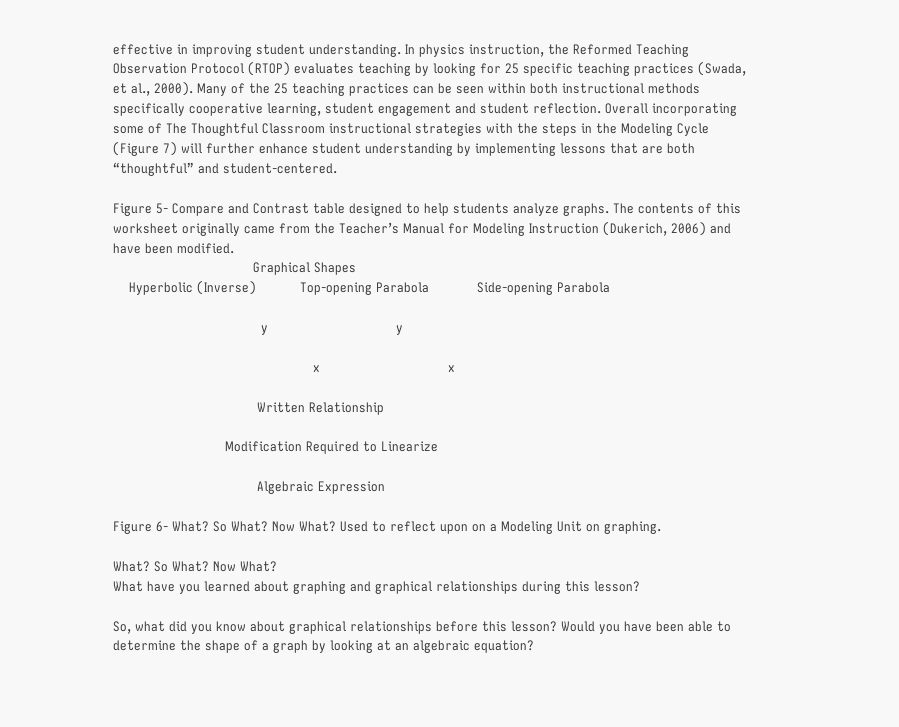effective in improving student understanding. In physics instruction, the Reformed Teaching
Observation Protocol (RTOP) evaluates teaching by looking for 25 specific teaching practices (Swada,
et al., 2000). Many of the 25 teaching practices can be seen within both instructional methods
specifically cooperative learning, student engagement and student reflection. Overall incorporating
some of The Thoughtful Classroom instructional strategies with the steps in the Modeling Cycle
(Figure 7) will further enhance student understanding by implementing lessons that are both
“thoughtful” and student-centered.

Figure 5- Compare and Contrast table designed to help students analyze graphs. The contents of this
worksheet originally came from the Teacher’s Manual for Modeling Instruction (Dukerich, 2006) and
have been modified.
                                   Graphical Shapes
    Hyperbolic (Inverse)           Top-opening Parabola            Side-opening Parabola

                                     y                                y

                                                  x                                x

                                    Written Relationship

                            Modification Required to Linearize

                                    Algebraic Expression

Figure 6- What? So What? Now What? Used to reflect upon on a Modeling Unit on graphing.

What? So What? Now What?
What have you learned about graphing and graphical relationships during this lesson?

So, what did you know about graphical relationships before this lesson? Would you have been able to
determine the shape of a graph by looking at an algebraic equation?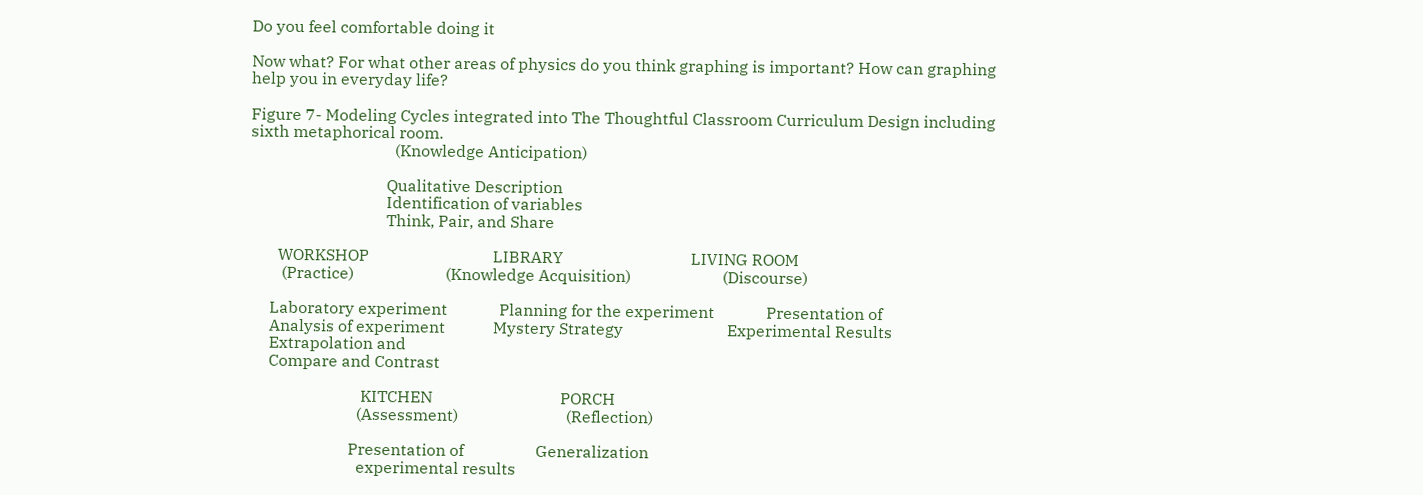Do you feel comfortable doing it

Now what? For what other areas of physics do you think graphing is important? How can graphing
help you in everyday life?

Figure 7- Modeling Cycles integrated into The Thoughtful Classroom Curriculum Design including
sixth metaphorical room.
                                    (Knowledge Anticipation)

                                  Qualitative Description
                                  Identification of variables
                                  Think, Pair, and Share

       WORKSHOP                               LIBRARY                                LIVING ROOM
        (Practice)                       (Knowledge Acquisition)                       (Discourse)

     Laboratory experiment             Planning for the experiment             Presentation of
     Analysis of experiment            Mystery Strategy                          Experimental Results
     Extrapolation and
     Compare and Contrast

                            KITCHEN                                PORCH
                           (Assessment)                           (Reflection)

                         Presentation of                  Generalization
                           experimental results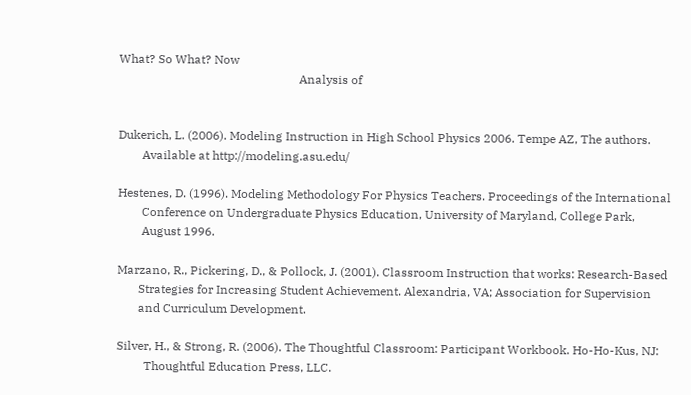What? So What? Now
                                                            Analysis of


Dukerich, L. (2006). Modeling Instruction in High School Physics 2006. Tempe AZ, The authors.
        Available at http://modeling.asu.edu/

Hestenes, D. (1996). Modeling Methodology For Physics Teachers. Proceedings of the International
        Conference on Undergraduate Physics Education, University of Maryland, College Park,
        August 1996.

Marzano, R., Pickering, D., & Pollock, J. (2001). Classroom Instruction that works: Research-Based
       Strategies for Increasing Student Achievement. Alexandria, VA; Association for Supervision
       and Curriculum Development.

Silver, H., & Strong, R. (2006). The Thoughtful Classroom: Participant Workbook. Ho-Ho-Kus, NJ:
         Thoughtful Education Press, LLC.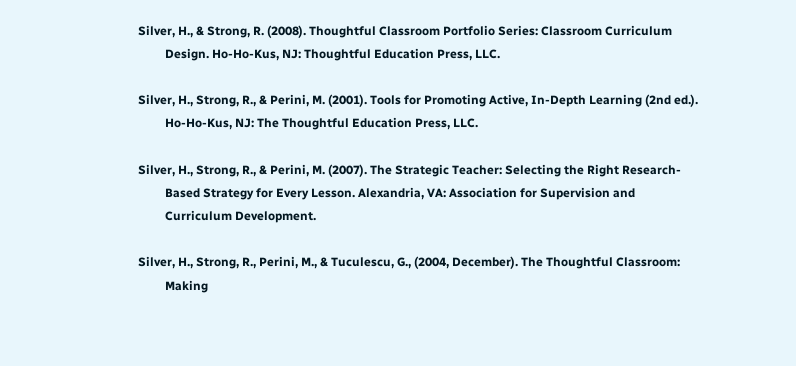Silver, H., & Strong, R. (2008). Thoughtful Classroom Portfolio Series: Classroom Curriculum
         Design. Ho-Ho-Kus, NJ: Thoughtful Education Press, LLC.

Silver, H., Strong, R., & Perini, M. (2001). Tools for Promoting Active, In-Depth Learning (2nd ed.).
         Ho-Ho-Kus, NJ: The Thoughtful Education Press, LLC.

Silver, H., Strong, R., & Perini, M. (2007). The Strategic Teacher: Selecting the Right Research-
         Based Strategy for Every Lesson. Alexandria, VA: Association for Supervision and
         Curriculum Development.

Silver, H., Strong, R., Perini, M., & Tuculescu, G., (2004, December). The Thoughtful Classroom:
         Making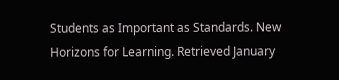Students as Important as Standards. New Horizons for Learning. Retrieved January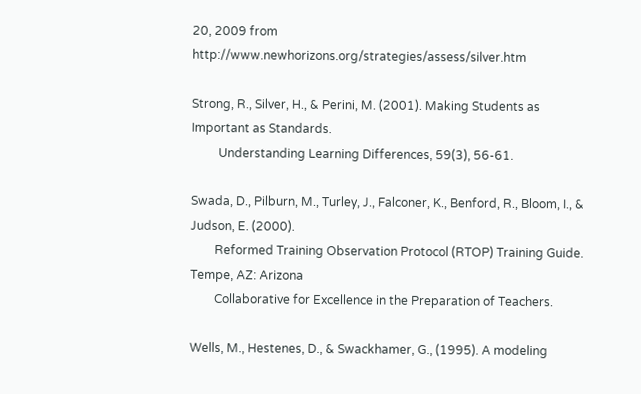20, 2009 from http://www.newhorizons.org/strategies/assess/silver.htm

Strong, R., Silver, H., & Perini, M. (2001). Making Students as Important as Standards.
         Understanding Learning Differences, 59(3), 56-61.

Swada, D., Pilburn, M., Turley, J., Falconer, K., Benford, R., Bloom, I., & Judson, E. (2000).
        Reformed Training Observation Protocol (RTOP) Training Guide. Tempe, AZ: Arizona
        Collaborative for Excellence in the Preparation of Teachers.

Wells, M., Hestenes, D., & Swackhamer, G., (1995). A modeling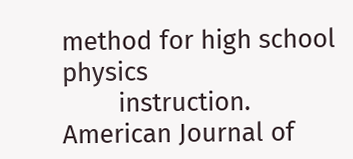method for high school physics
        instruction. American Journal of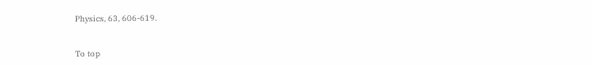Physics, 63, 606-619.


To top